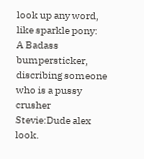look up any word, like sparkle pony:
A Badass bumpersticker, discribing someone who is a pussy crusher
Stevie:Dude alex look.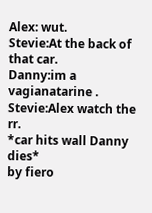Alex: wut.
Stevie:At the back of that car.
Danny:im a vagianatarine .
Stevie:Alex watch the rr.
*car hits wall Danny dies*
by fiero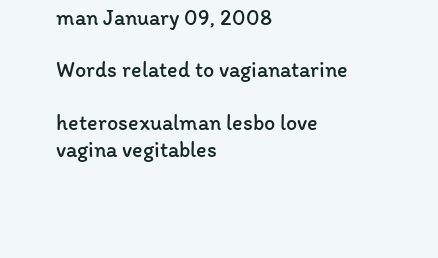man January 09, 2008

Words related to vagianatarine

heterosexualman lesbo love vagina vegitables